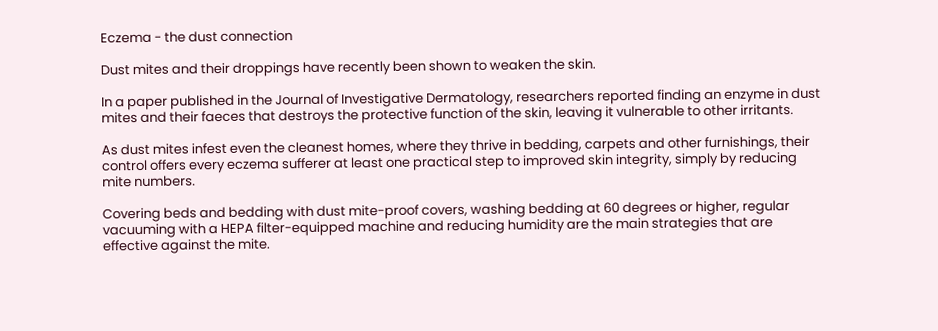Eczema - the dust connection

Dust mites and their droppings have recently been shown to weaken the skin.

In a paper published in the Journal of Investigative Dermatology, researchers reported finding an enzyme in dust mites and their faeces that destroys the protective function of the skin, leaving it vulnerable to other irritants.

As dust mites infest even the cleanest homes, where they thrive in bedding, carpets and other furnishings, their control offers every eczema sufferer at least one practical step to improved skin integrity, simply by reducing mite numbers.

Covering beds and bedding with dust mite-proof covers, washing bedding at 60 degrees or higher, regular vacuuming with a HEPA filter-equipped machine and reducing humidity are the main strategies that are effective against the mite.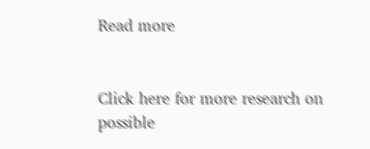Read more


Click here for more research on possible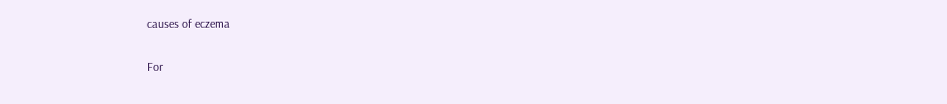causes of eczema

For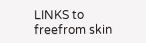LINKS to freefrom skin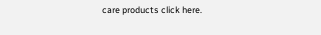care products click here.